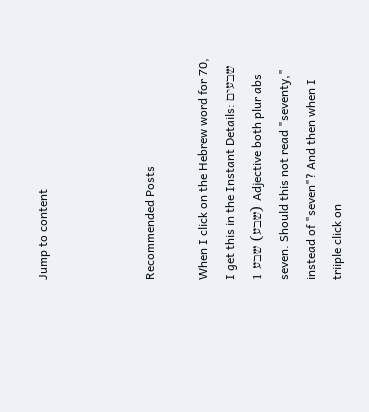Jump to content



Recommended Posts

When I click on the Hebrew word for 70, I get this in the Instant Details: שבעים  (שבע) שבע 1 Adjective both plur abs seven. Should this not read "seventy," instead of "seven"? And then when I triiple click on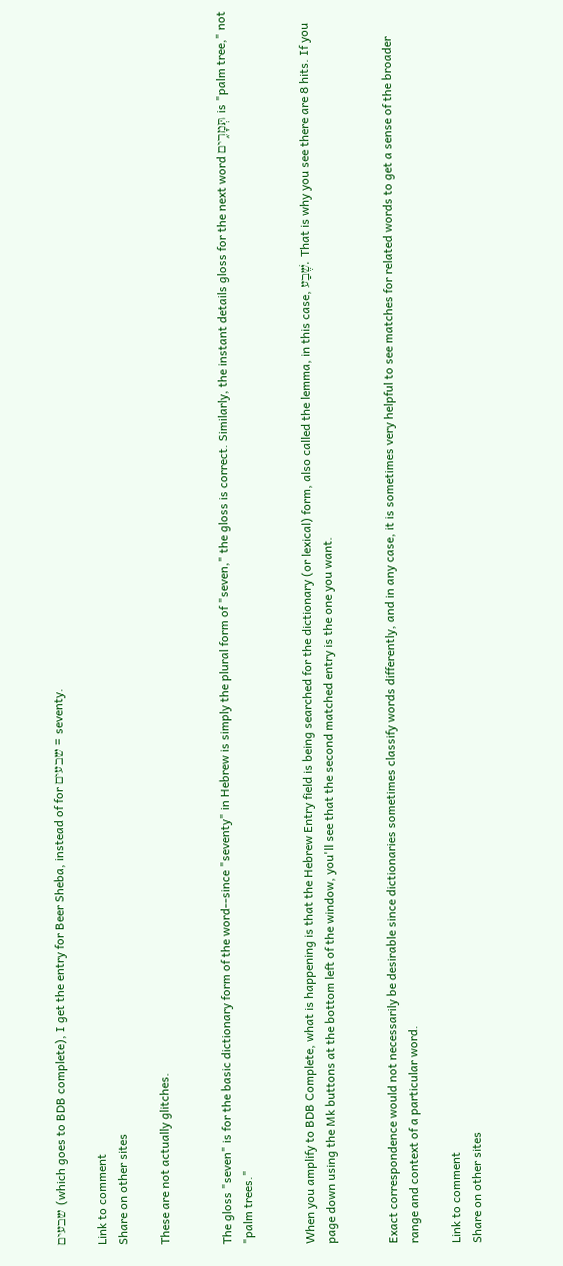שבעים (which goes to BDB complete), I get the entry for Beer Sheba, instead of for שבעים = seventy.

Link to comment
Share on other sites

These are not actually glitches.


The gloss "seven" is for the basic dictionary form of the word--since "seventy" in Hebrew is simply the plural form of "seven," the gloss is correct. Similarly, the instant details gloss for the next word תְּמָרִ֑ים is "palm tree," not "palm trees."


When you amplify to BDB Complete, what is happening is that the Hebrew Entry field is being searched for the dictionary (or lexical) form, also called the lemma, in this case, שֶׁבַע. That is why you see there are 8 hits. If you page down using the Mk buttons at the bottom left of the window, you'll see that the second matched entry is the one you want.


Exact correspondence would not necessarily be desirable since dictionaries sometimes classify words differently, and in any case, it is sometimes very helpful to see matches for related words to get a sense of the broader range and context of a particular word.

Link to comment
Share on other sites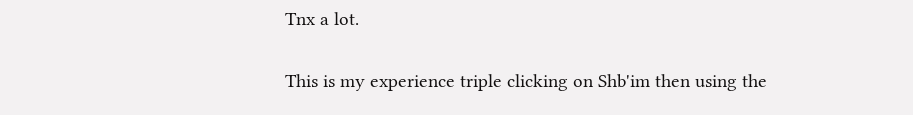Tnx a lot.


This is my experience triple clicking on Shb'im then using the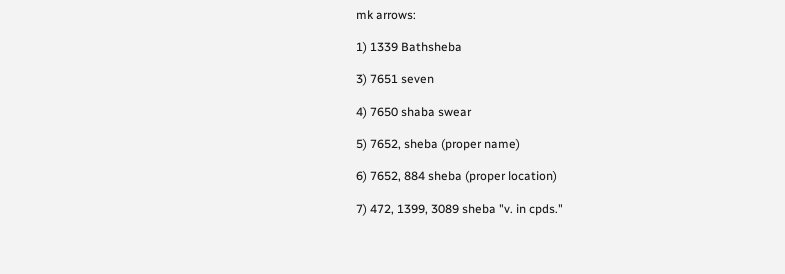mk arrows:

1) 1339 Bathsheba

3) 7651 seven

4) 7650 shaba swear

5) 7652, sheba (proper name)

6) 7652, 884 sheba (proper location)

7) 472, 1399, 3089 sheba "v. in cpds."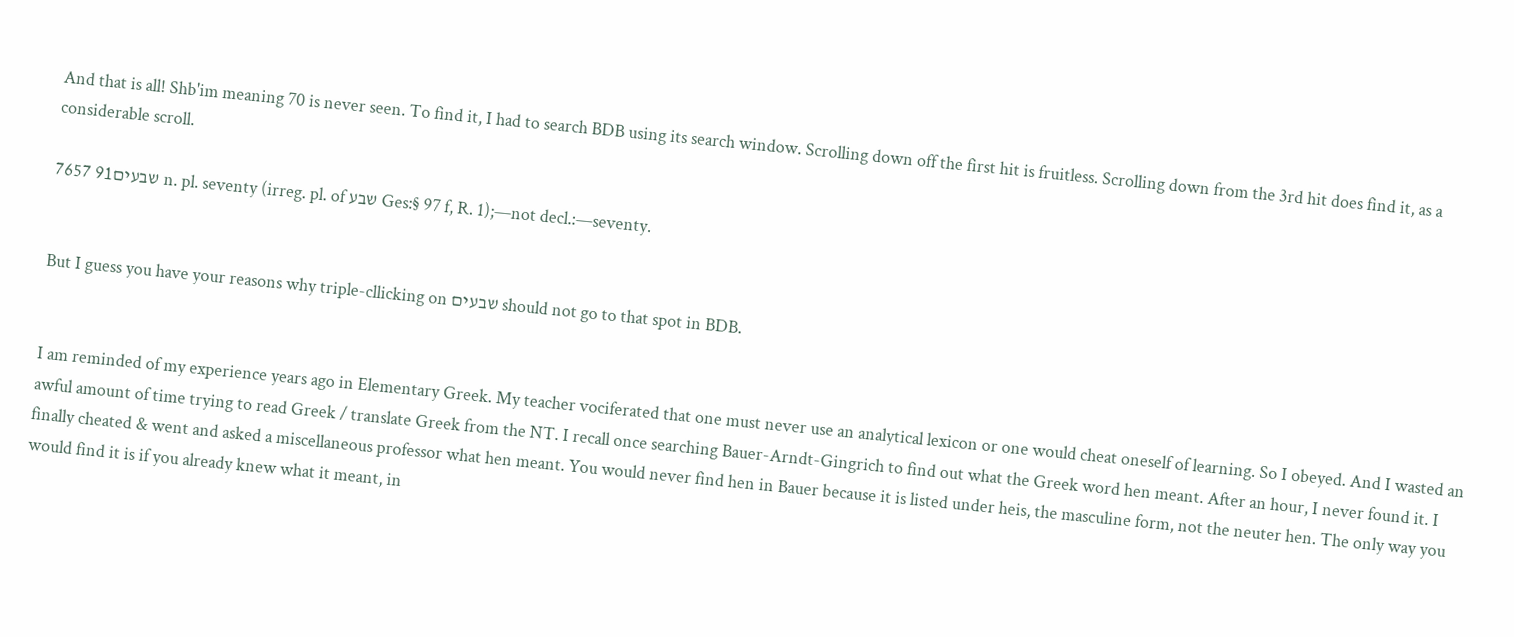And that is all! Shb'im meaning 70 is never seen. To find it, I had to search BDB using its search window. Scrolling down off the first hit is fruitless. Scrolling down from the 3rd hit does find it, as a considerable scroll.

7657 שבעים91 n. pl. seventy (irreg. pl. of שבע Ges:§ 97 f, R. 1);—not decl.:—seventy.


But I guess you have your reasons why triple-cllicking on שבעים should not go to that spot in BDB.


I am reminded of my experience years ago in Elementary Greek. My teacher vociferated that one must never use an analytical lexicon or one would cheat oneself of learning. So I obeyed. And I wasted an awful amount of time trying to read Greek / translate Greek from the NT. I recall once searching Bauer-Arndt-Gingrich to find out what the Greek word hen meant. After an hour, I never found it. I finally cheated & went and asked a miscellaneous professor what hen meant. You would never find hen in Bauer because it is listed under heis, the masculine form, not the neuter hen. The only way you would find it is if you already knew what it meant, in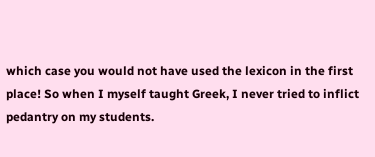which case you would not have used the lexicon in the first place! So when I myself taught Greek, I never tried to inflict pedantry on my students.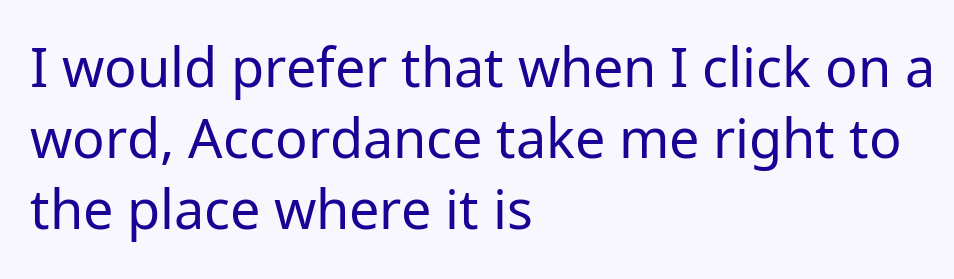I would prefer that when I click on a word, Accordance take me right to the place where it is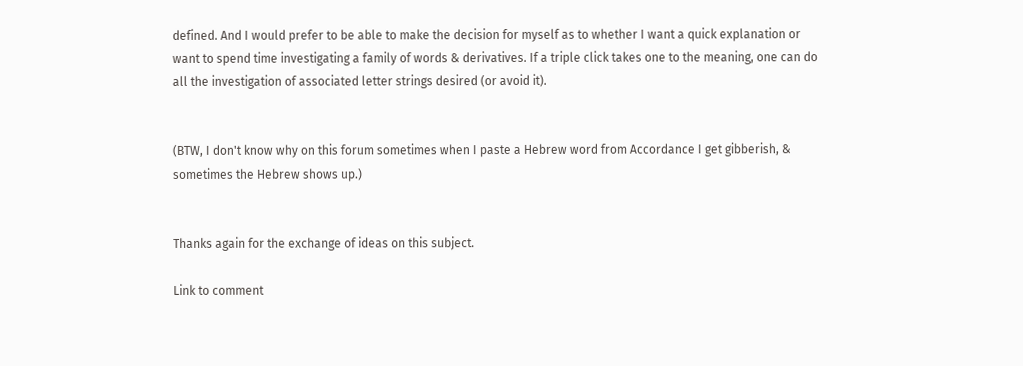defined. And I would prefer to be able to make the decision for myself as to whether I want a quick explanation or want to spend time investigating a family of words & derivatives. If a triple click takes one to the meaning, one can do all the investigation of associated letter strings desired (or avoid it).


(BTW, I don't know why on this forum sometimes when I paste a Hebrew word from Accordance I get gibberish, & sometimes the Hebrew shows up.)


Thanks again for the exchange of ideas on this subject.

Link to comment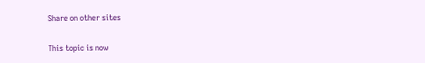Share on other sites


This topic is now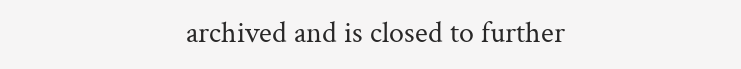archived and is closed to further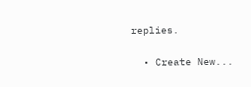replies.

  • Create New...